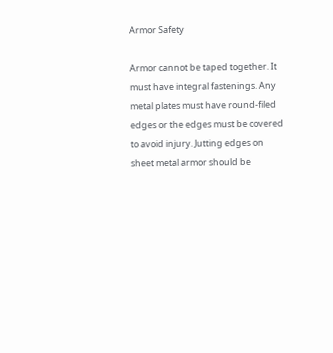Armor Safety

Armor cannot be taped together. It must have integral fastenings. Any metal plates must have round-filed edges or the edges must be covered to avoid injury. Jutting edges on sheet metal armor should be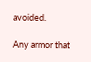avoided.

Any armor that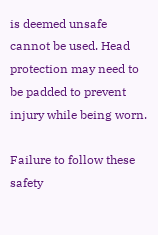is deemed unsafe cannot be used. Head protection may need to be padded to prevent injury while being worn.

Failure to follow these safety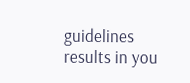guidelines results in you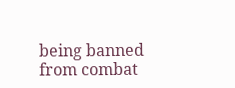being banned from combat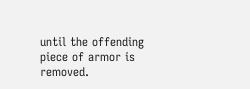until the offending piece of armor is removed.